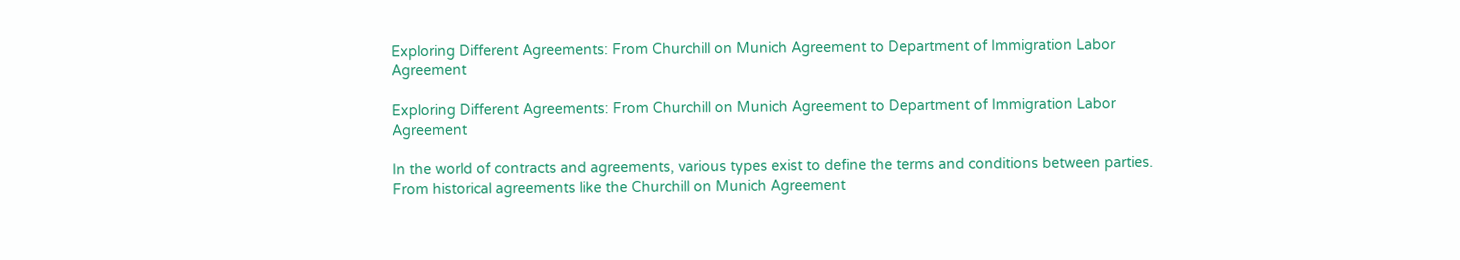Exploring Different Agreements: From Churchill on Munich Agreement to Department of Immigration Labor Agreement

Exploring Different Agreements: From Churchill on Munich Agreement to Department of Immigration Labor Agreement

In the world of contracts and agreements, various types exist to define the terms and conditions between parties. From historical agreements like the Churchill on Munich Agreement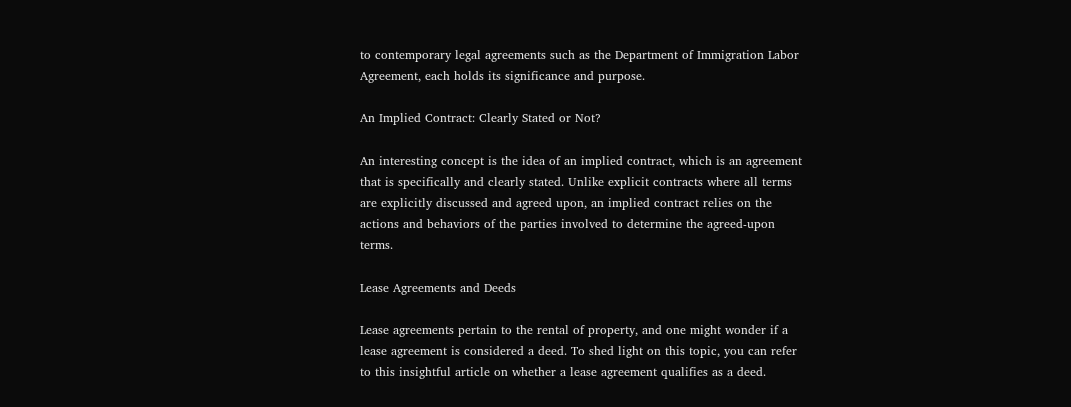to contemporary legal agreements such as the Department of Immigration Labor Agreement, each holds its significance and purpose.

An Implied Contract: Clearly Stated or Not?

An interesting concept is the idea of an implied contract, which is an agreement that is specifically and clearly stated. Unlike explicit contracts where all terms are explicitly discussed and agreed upon, an implied contract relies on the actions and behaviors of the parties involved to determine the agreed-upon terms.

Lease Agreements and Deeds

Lease agreements pertain to the rental of property, and one might wonder if a lease agreement is considered a deed. To shed light on this topic, you can refer to this insightful article on whether a lease agreement qualifies as a deed.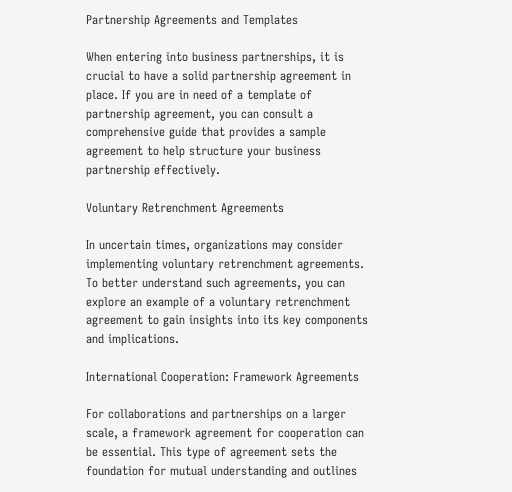Partnership Agreements and Templates

When entering into business partnerships, it is crucial to have a solid partnership agreement in place. If you are in need of a template of partnership agreement, you can consult a comprehensive guide that provides a sample agreement to help structure your business partnership effectively.

Voluntary Retrenchment Agreements

In uncertain times, organizations may consider implementing voluntary retrenchment agreements. To better understand such agreements, you can explore an example of a voluntary retrenchment agreement to gain insights into its key components and implications.

International Cooperation: Framework Agreements

For collaborations and partnerships on a larger scale, a framework agreement for cooperation can be essential. This type of agreement sets the foundation for mutual understanding and outlines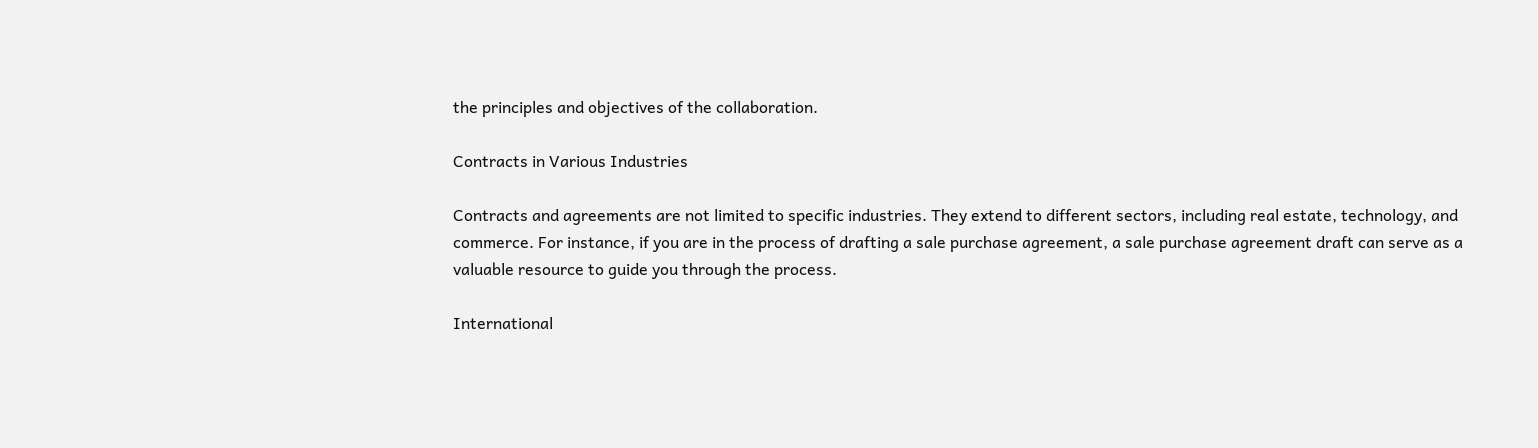the principles and objectives of the collaboration.

Contracts in Various Industries

Contracts and agreements are not limited to specific industries. They extend to different sectors, including real estate, technology, and commerce. For instance, if you are in the process of drafting a sale purchase agreement, a sale purchase agreement draft can serve as a valuable resource to guide you through the process.

International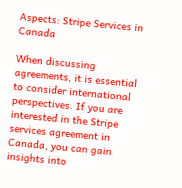Aspects: Stripe Services in Canada

When discussing agreements, it is essential to consider international perspectives. If you are interested in the Stripe services agreement in Canada, you can gain insights into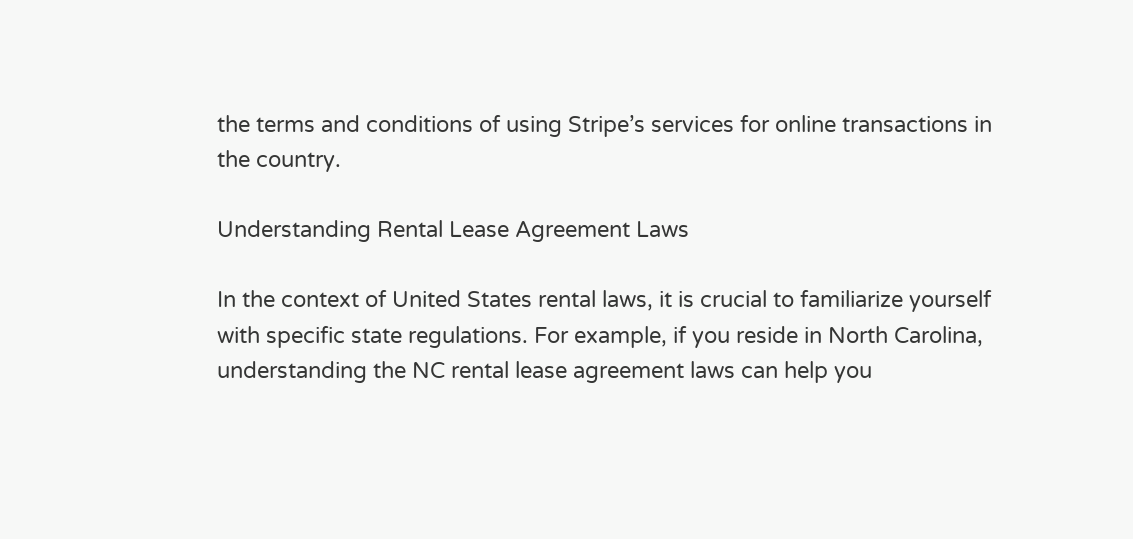the terms and conditions of using Stripe’s services for online transactions in the country.

Understanding Rental Lease Agreement Laws

In the context of United States rental laws, it is crucial to familiarize yourself with specific state regulations. For example, if you reside in North Carolina, understanding the NC rental lease agreement laws can help you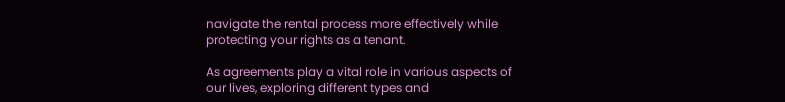navigate the rental process more effectively while protecting your rights as a tenant.

As agreements play a vital role in various aspects of our lives, exploring different types and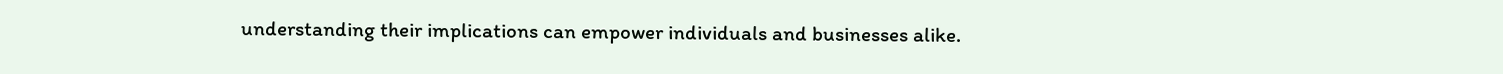understanding their implications can empower individuals and businesses alike.